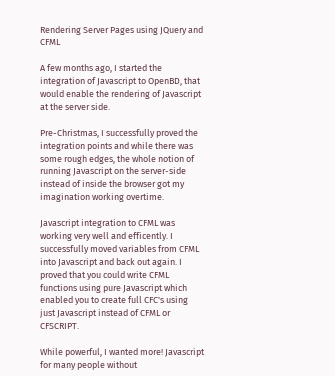Rendering Server Pages using JQuery and CFML

A few months ago, I started the integration of Javascript to OpenBD, that would enable the rendering of Javascript at the server side.

Pre-Christmas, I successfully proved the integration points and while there was some rough edges, the whole notion of running Javascript on the server-side instead of inside the browser got my imagination working overtime.

Javascript integration to CFML was working very well and efficently. I successfully moved variables from CFML into Javascript and back out again. I proved that you could write CFML functions using pure Javascript which enabled you to create full CFC's using just Javascript instead of CFML or CFSCRIPT.

While powerful, I wanted more! Javascript for many people without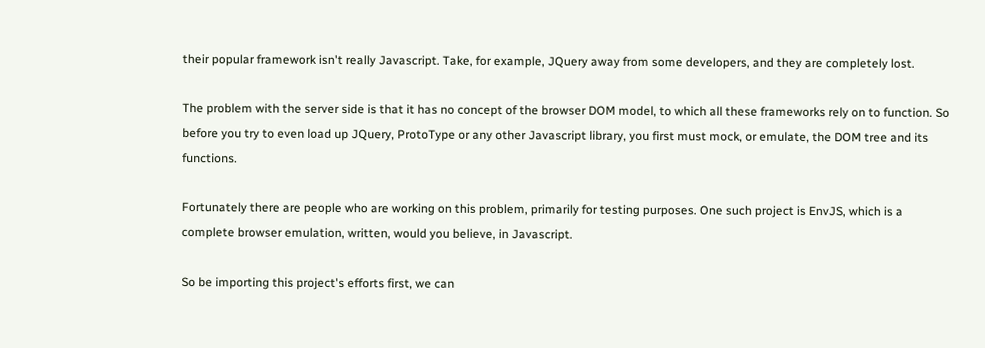their popular framework isn't really Javascript. Take, for example, JQuery away from some developers, and they are completely lost.

The problem with the server side is that it has no concept of the browser DOM model, to which all these frameworks rely on to function. So before you try to even load up JQuery, ProtoType or any other Javascript library, you first must mock, or emulate, the DOM tree and its functions.

Fortunately there are people who are working on this problem, primarily for testing purposes. One such project is EnvJS, which is a complete browser emulation, written, would you believe, in Javascript.

So be importing this project's efforts first, we can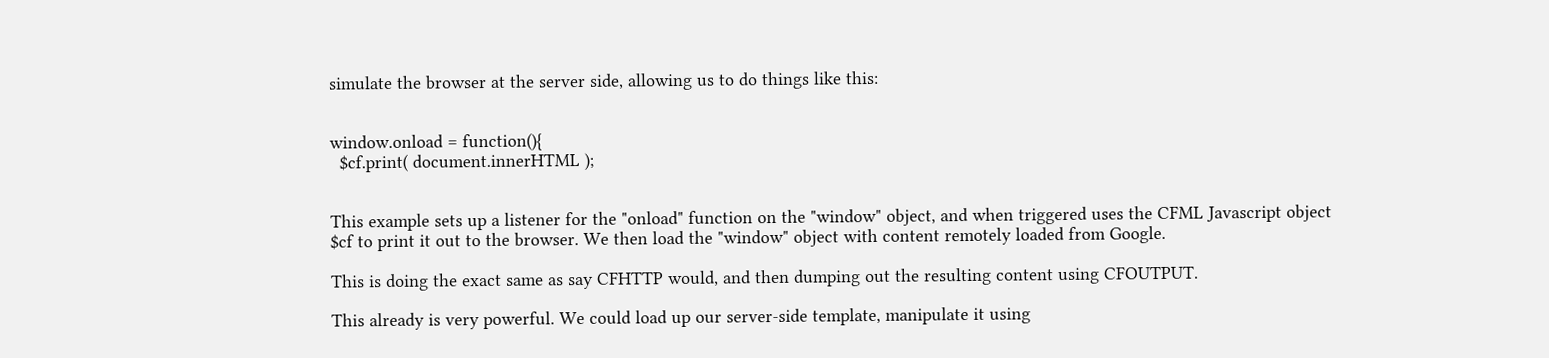simulate the browser at the server side, allowing us to do things like this:


window.onload = function(){
  $cf.print( document.innerHTML );


This example sets up a listener for the "onload" function on the "window" object, and when triggered uses the CFML Javascript object $cf to print it out to the browser. We then load the "window" object with content remotely loaded from Google.

This is doing the exact same as say CFHTTP would, and then dumping out the resulting content using CFOUTPUT.

This already is very powerful. We could load up our server-side template, manipulate it using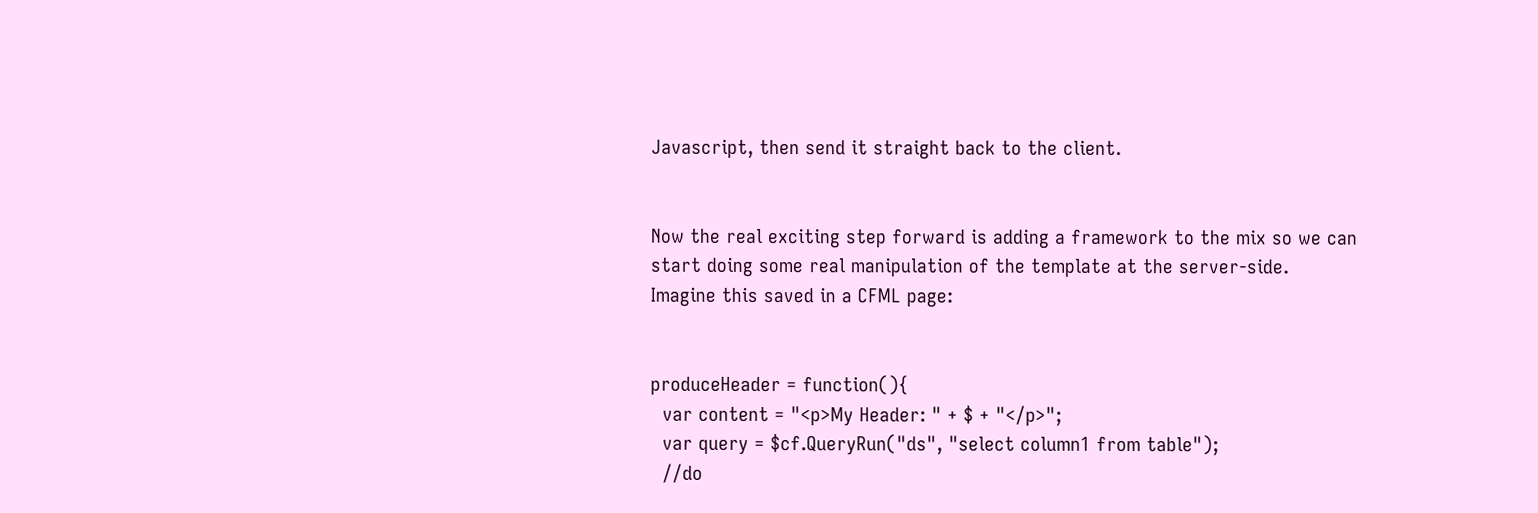Javascript, then send it straight back to the client.


Now the real exciting step forward is adding a framework to the mix so we can start doing some real manipulation of the template at the server-side. Imagine this saved in a CFML page:


produceHeader = function(){
  var content = "<p>My Header: " + $ + "</p>";
  var query = $cf.QueryRun("ds", "select column1 from table");
  //do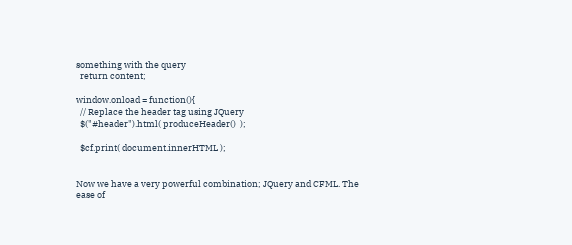something with the query
  return content;

window.onload = function(){
  // Replace the header tag using JQuery
  $("#header").html( produceHeader()  );

  $cf.print( document.innerHTML );


Now we have a very powerful combination; JQuery and CFML. The ease of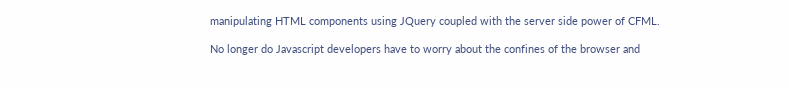manipulating HTML components using JQuery coupled with the server side power of CFML.

No longer do Javascript developers have to worry about the confines of the browser and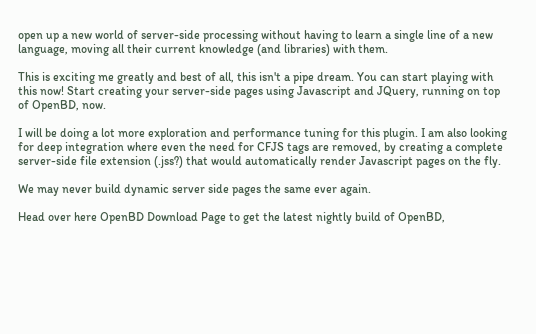open up a new world of server-side processing without having to learn a single line of a new language, moving all their current knowledge (and libraries) with them.

This is exciting me greatly and best of all, this isn't a pipe dream. You can start playing with this now! Start creating your server-side pages using Javascript and JQuery, running on top of OpenBD, now.

I will be doing a lot more exploration and performance tuning for this plugin. I am also looking for deep integration where even the need for CFJS tags are removed, by creating a complete server-side file extension (.jss?) that would automatically render Javascript pages on the fly.

We may never build dynamic server side pages the same ever again.

Head over here OpenBD Download Page to get the latest nightly build of OpenBD,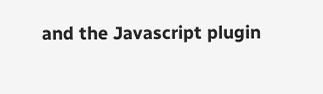and the Javascript plugin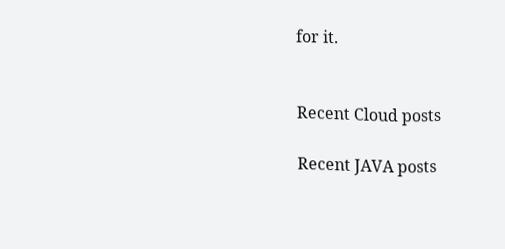for it.


Recent Cloud posts

Recent JAVA posts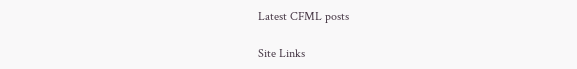Latest CFML posts

Site Links